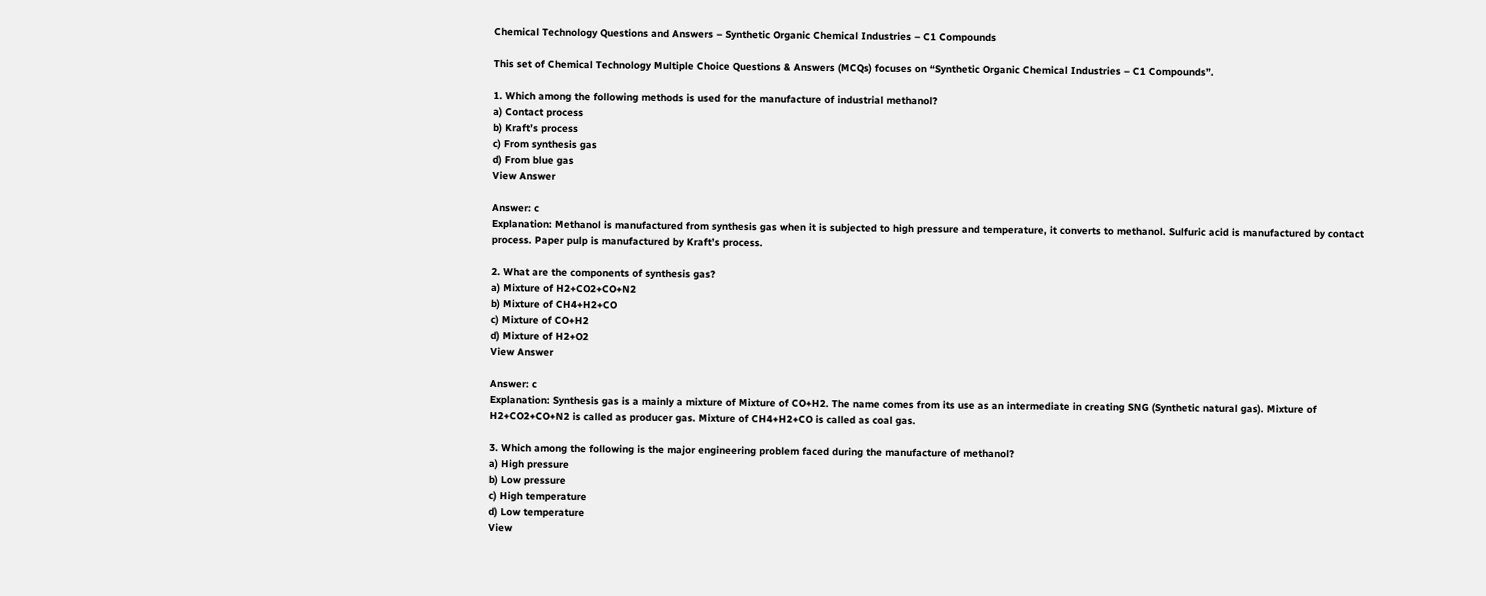Chemical Technology Questions and Answers – Synthetic Organic Chemical Industries – C1 Compounds

This set of Chemical Technology Multiple Choice Questions & Answers (MCQs) focuses on “Synthetic Organic Chemical Industries – C1 Compounds”.

1. Which among the following methods is used for the manufacture of industrial methanol?
a) Contact process
b) Kraft’s process
c) From synthesis gas
d) From blue gas
View Answer

Answer: c
Explanation: Methanol is manufactured from synthesis gas when it is subjected to high pressure and temperature, it converts to methanol. Sulfuric acid is manufactured by contact process. Paper pulp is manufactured by Kraft’s process.

2. What are the components of synthesis gas?
a) Mixture of H2+CO2+CO+N2
b) Mixture of CH4+H2+CO
c) Mixture of CO+H2
d) Mixture of H2+O2
View Answer

Answer: c
Explanation: Synthesis gas is a mainly a mixture of Mixture of CO+H2. The name comes from its use as an intermediate in creating SNG (Synthetic natural gas). Mixture of H2+CO2+CO+N2 is called as producer gas. Mixture of CH4+H2+CO is called as coal gas.

3. Which among the following is the major engineering problem faced during the manufacture of methanol?
a) High pressure
b) Low pressure
c) High temperature
d) Low temperature
View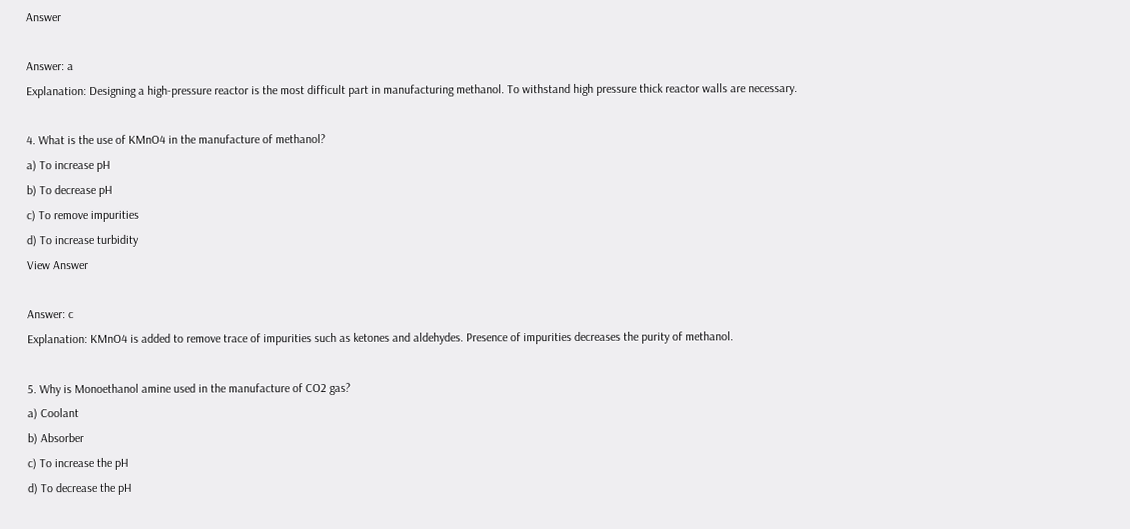Answer

Answer: a
Explanation: Designing a high-pressure reactor is the most difficult part in manufacturing methanol. To withstand high pressure thick reactor walls are necessary.

4. What is the use of KMnO4 in the manufacture of methanol?
a) To increase pH
b) To decrease pH
c) To remove impurities
d) To increase turbidity
View Answer

Answer: c
Explanation: KMnO4 is added to remove trace of impurities such as ketones and aldehydes. Presence of impurities decreases the purity of methanol.

5. Why is Monoethanol amine used in the manufacture of CO2 gas?
a) Coolant
b) Absorber
c) To increase the pH
d) To decrease the pH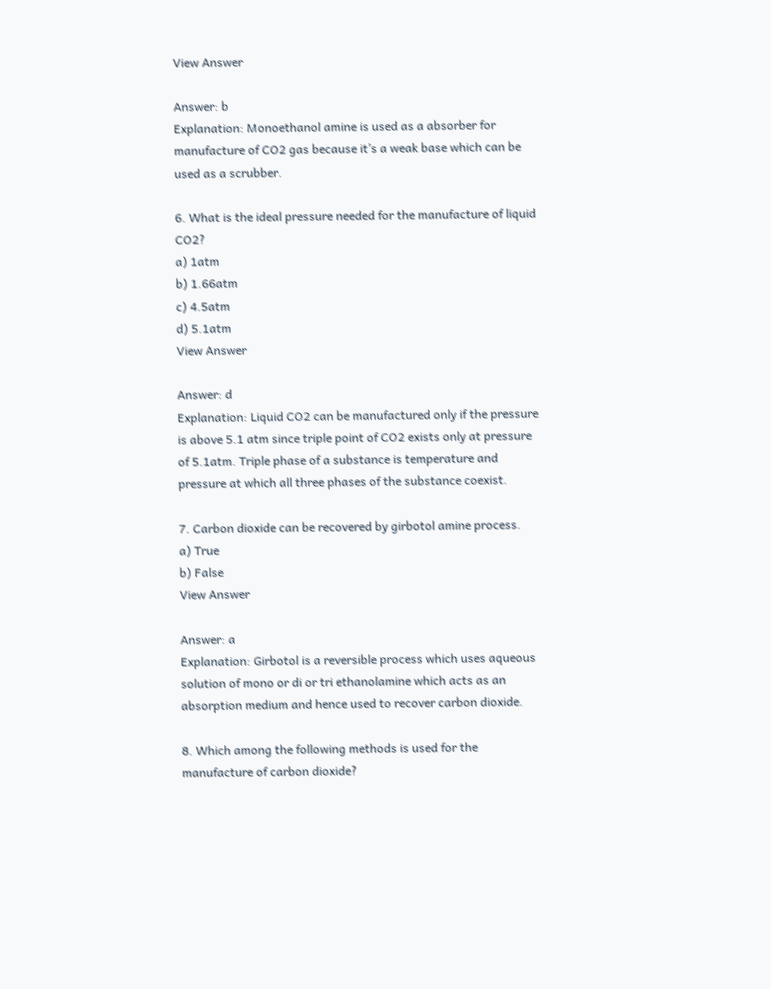View Answer

Answer: b
Explanation: Monoethanol amine is used as a absorber for manufacture of CO2 gas because it’s a weak base which can be used as a scrubber.

6. What is the ideal pressure needed for the manufacture of liquid CO2?
a) 1atm
b) 1.66atm
c) 4.5atm
d) 5.1atm
View Answer

Answer: d
Explanation: Liquid CO2 can be manufactured only if the pressure is above 5.1 atm since triple point of CO2 exists only at pressure of 5.1atm. Triple phase of a substance is temperature and pressure at which all three phases of the substance coexist.

7. Carbon dioxide can be recovered by girbotol amine process.
a) True
b) False
View Answer

Answer: a
Explanation: Girbotol is a reversible process which uses aqueous solution of mono or di or tri ethanolamine which acts as an absorption medium and hence used to recover carbon dioxide.

8. Which among the following methods is used for the manufacture of carbon dioxide?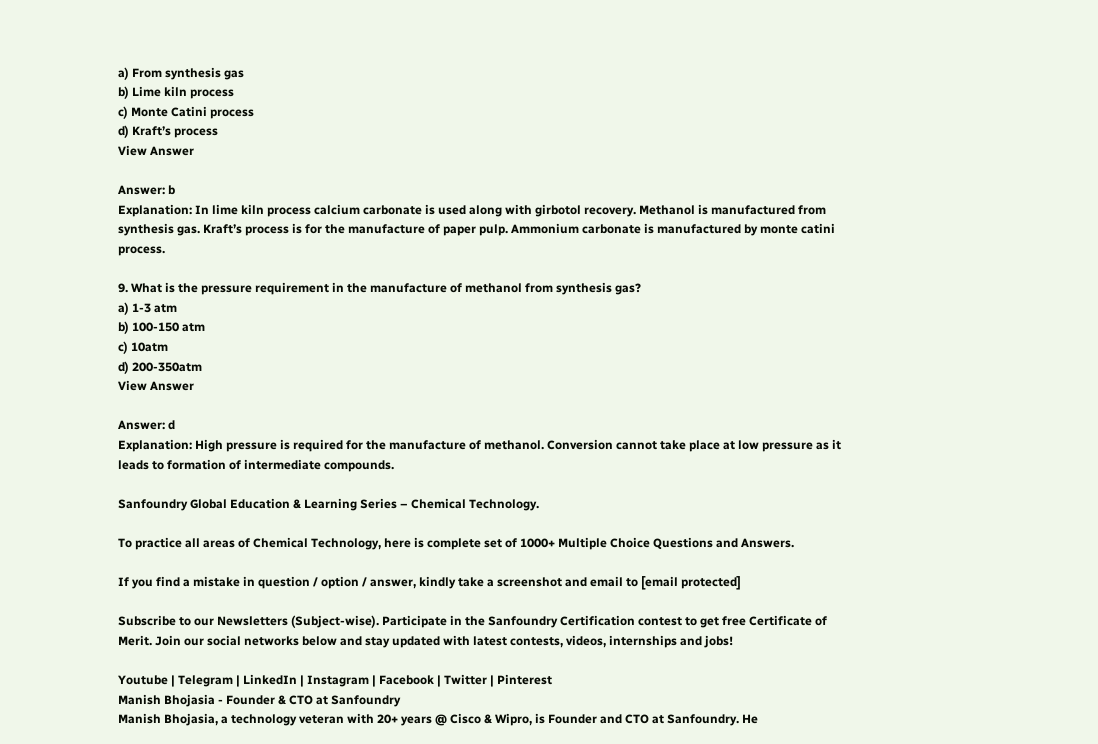a) From synthesis gas
b) Lime kiln process
c) Monte Catini process
d) Kraft’s process
View Answer

Answer: b
Explanation: In lime kiln process calcium carbonate is used along with girbotol recovery. Methanol is manufactured from synthesis gas. Kraft’s process is for the manufacture of paper pulp. Ammonium carbonate is manufactured by monte catini process.

9. What is the pressure requirement in the manufacture of methanol from synthesis gas?
a) 1-3 atm
b) 100-150 atm
c) 10atm
d) 200-350atm
View Answer

Answer: d
Explanation: High pressure is required for the manufacture of methanol. Conversion cannot take place at low pressure as it leads to formation of intermediate compounds.

Sanfoundry Global Education & Learning Series – Chemical Technology.

To practice all areas of Chemical Technology, here is complete set of 1000+ Multiple Choice Questions and Answers.

If you find a mistake in question / option / answer, kindly take a screenshot and email to [email protected]

Subscribe to our Newsletters (Subject-wise). Participate in the Sanfoundry Certification contest to get free Certificate of Merit. Join our social networks below and stay updated with latest contests, videos, internships and jobs!

Youtube | Telegram | LinkedIn | Instagram | Facebook | Twitter | Pinterest
Manish Bhojasia - Founder & CTO at Sanfoundry
Manish Bhojasia, a technology veteran with 20+ years @ Cisco & Wipro, is Founder and CTO at Sanfoundry. He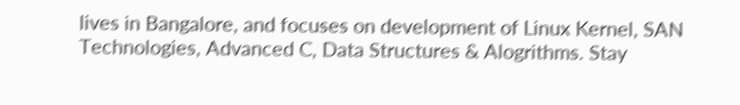lives in Bangalore, and focuses on development of Linux Kernel, SAN Technologies, Advanced C, Data Structures & Alogrithms. Stay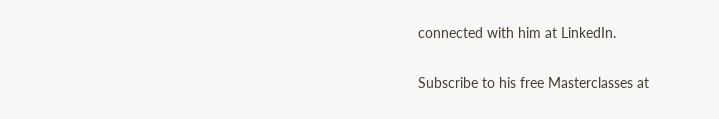connected with him at LinkedIn.

Subscribe to his free Masterclasses at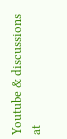Youtube & discussions at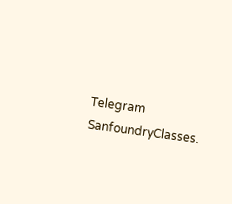Telegram SanfoundryClasses.